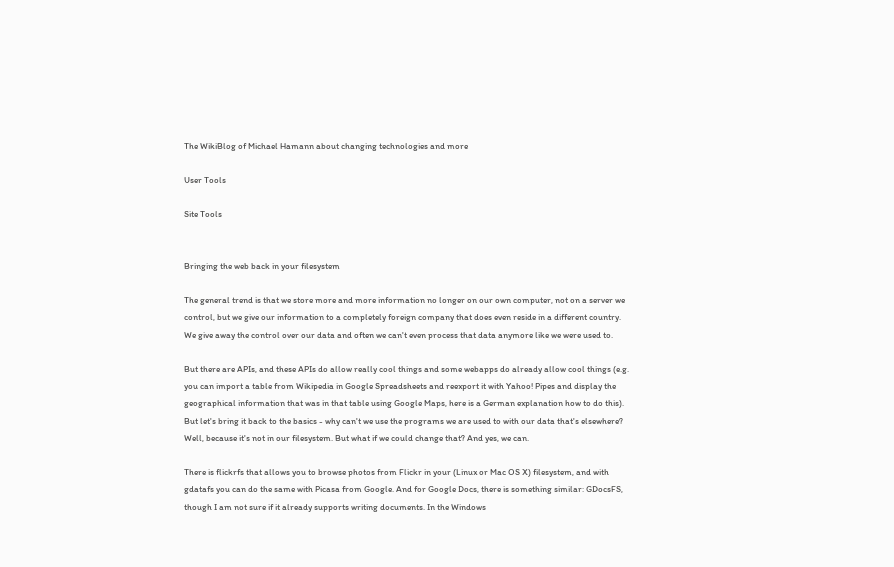The WikiBlog of Michael Hamann about changing technologies and more

User Tools

Site Tools


Bringing the web back in your filesystem

The general trend is that we store more and more information no longer on our own computer, not on a server we control, but we give our information to a completely foreign company that does even reside in a different country. We give away the control over our data and often we can't even process that data anymore like we were used to.

But there are APIs, and these APIs do allow really cool things and some webapps do already allow cool things (e.g. you can import a table from Wikipedia in Google Spreadsheets and reexport it with Yahoo! Pipes and display the geographical information that was in that table using Google Maps, here is a German explanation how to do this). But let's bring it back to the basics - why can't we use the programs we are used to with our data that's elsewhere? Well, because it's not in our filesystem. But what if we could change that? And yes, we can.

There is flickrfs that allows you to browse photos from Flickr in your (Linux or Mac OS X) filesystem, and with gdatafs you can do the same with Picasa from Google. And for Google Docs, there is something similar: GDocsFS, though I am not sure if it already supports writing documents. In the Windows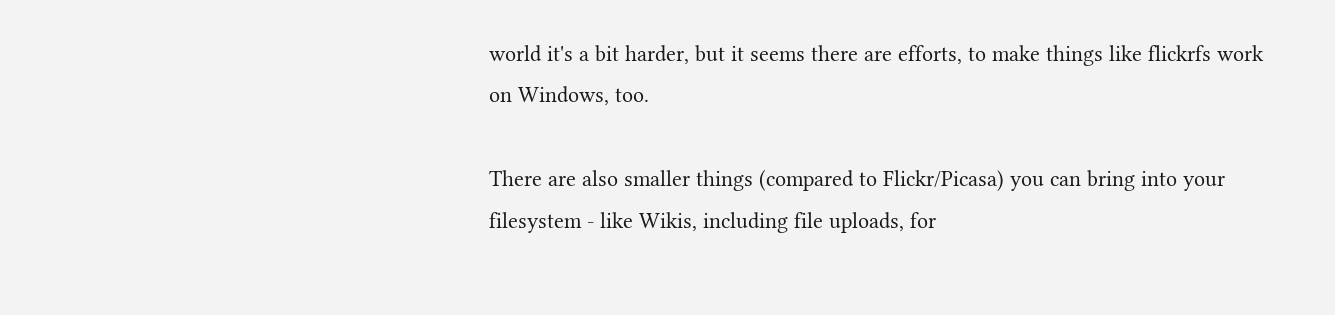world it's a bit harder, but it seems there are efforts, to make things like flickrfs work on Windows, too.

There are also smaller things (compared to Flickr/Picasa) you can bring into your filesystem - like Wikis, including file uploads, for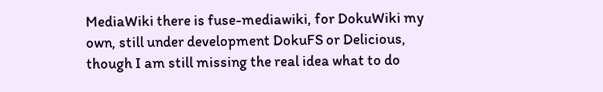MediaWiki there is fuse-mediawiki, for DokuWiki my own, still under development DokuFS or Delicious, though I am still missing the real idea what to do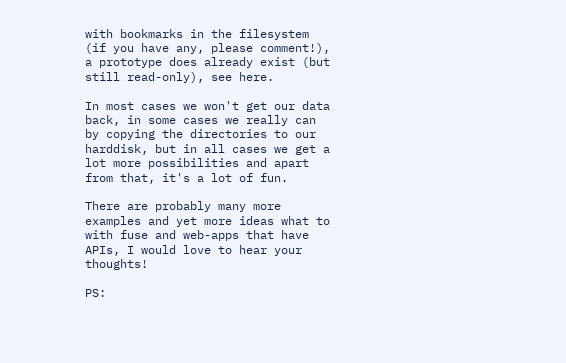with bookmarks in the filesystem (if you have any, please comment!), a prototype does already exist (but still read-only), see here.

In most cases we won't get our data back, in some cases we really can by copying the directories to our harddisk, but in all cases we get a lot more possibilities and apart from that, it's a lot of fun.

There are probably many more examples and yet more ideas what to with fuse and web-apps that have APIs, I would love to hear your thoughts!

PS: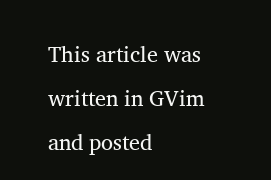This article was written in GVim and posted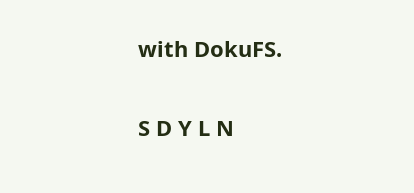with DokuFS.


S D Y L N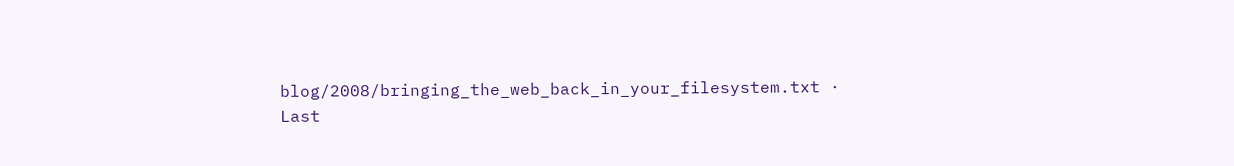blog/2008/bringing_the_web_back_in_your_filesystem.txt · Last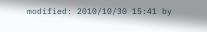modified: 2010/10/30 15:41 by